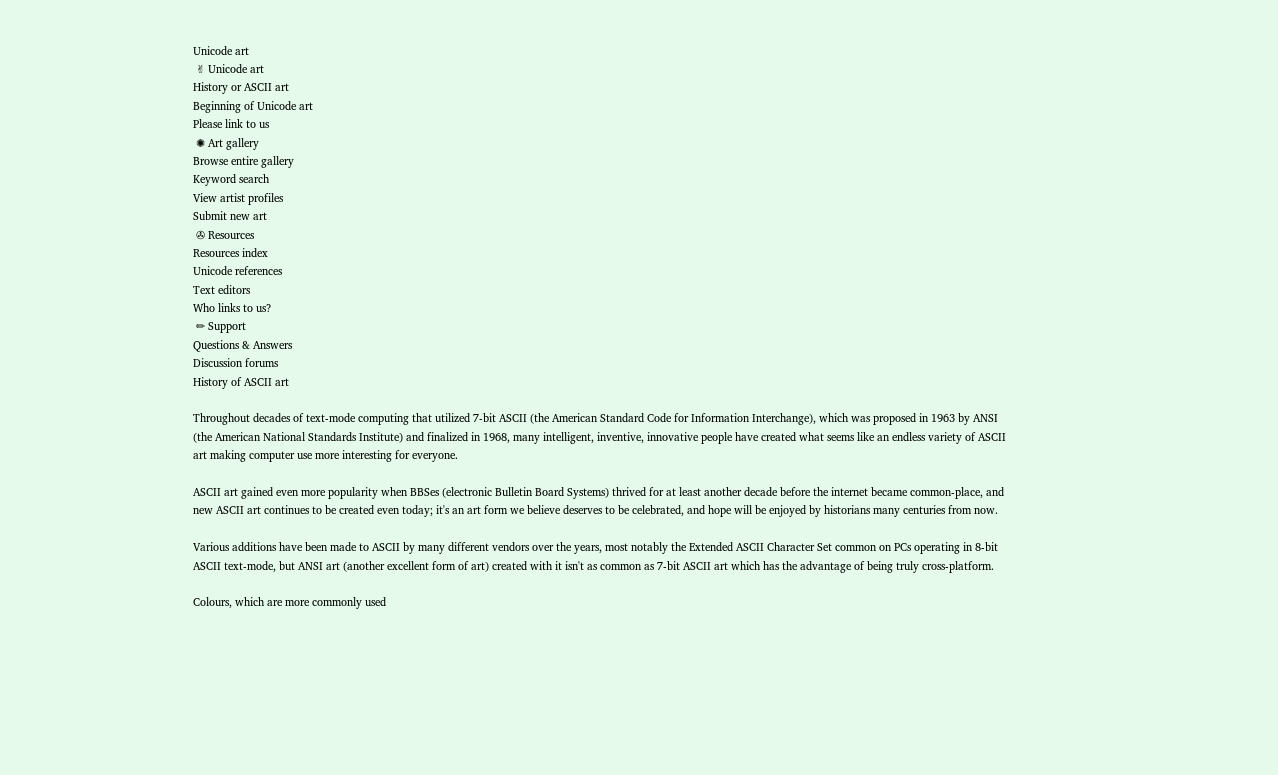Unicode art
 ✌ Unicode art
History or ASCII art
Beginning of Unicode art
Please link to us
 ✺ Art gallery
Browse entire gallery
Keyword search
View artist profiles
Submit new art
 ✇ Resources
Resources index
Unicode references
Text editors
Who links to us?
 ✏ Support
Questions & Answers
Discussion forums
History of ASCII art

Throughout decades of text-mode computing that utilized 7-bit ASCII (the American Standard Code for Information Interchange), which was proposed in 1963 by ANSI (the American National Standards Institute) and finalized in 1968, many intelligent, inventive, innovative people have created what seems like an endless variety of ASCII art making computer use more interesting for everyone.

ASCII art gained even more popularity when BBSes (electronic Bulletin Board Systems) thrived for at least another decade before the internet became common-place, and new ASCII art continues to be created even today; it's an art form we believe deserves to be celebrated, and hope will be enjoyed by historians many centuries from now.

Various additions have been made to ASCII by many different vendors over the years, most notably the Extended ASCII Character Set common on PCs operating in 8-bit ASCII text-mode, but ANSI art (another excellent form of art) created with it isn't as common as 7-bit ASCII art which has the advantage of being truly cross-platform.

Colours, which are more commonly used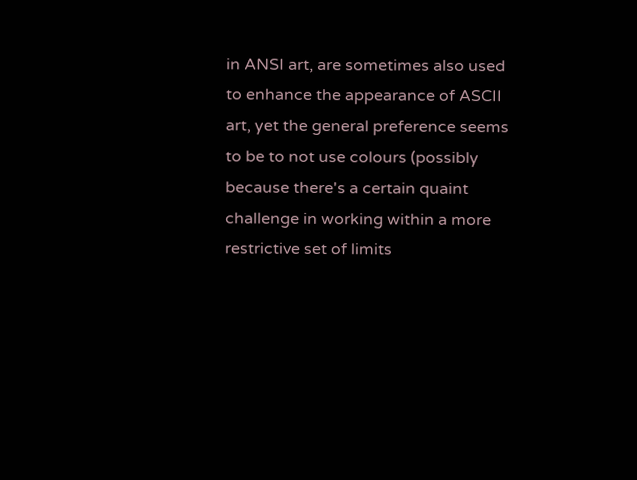in ANSI art, are sometimes also used to enhance the appearance of ASCII art, yet the general preference seems to be to not use colours (possibly because there's a certain quaint challenge in working within a more restrictive set of limits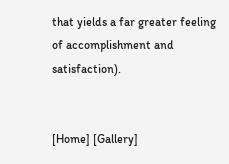that yields a far greater feeling of accomplishment and satisfaction).


[Home] [Gallery]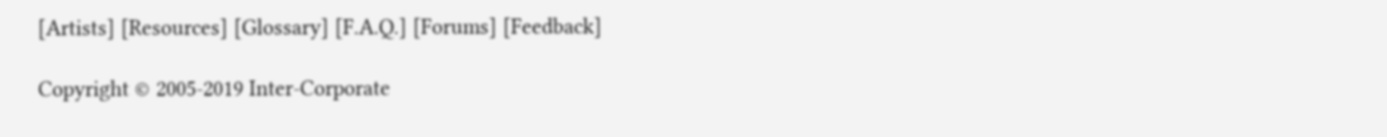[Artists] [Resources] [Glossary] [F.A.Q.] [Forums] [Feedback]

Copyright © 2005-2019 Inter-Corporate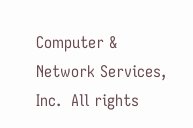Computer & Network Services, Inc.  All rights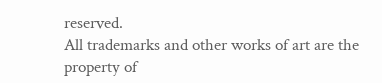reserved.
All trademarks and other works of art are the property of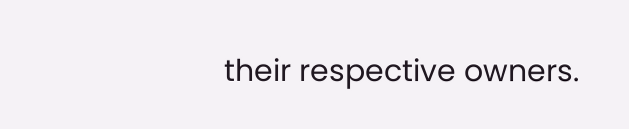their respective owners.